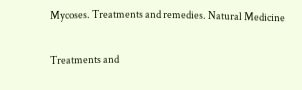Mycoses. Treatments and remedies. Natural Medicine

Treatments and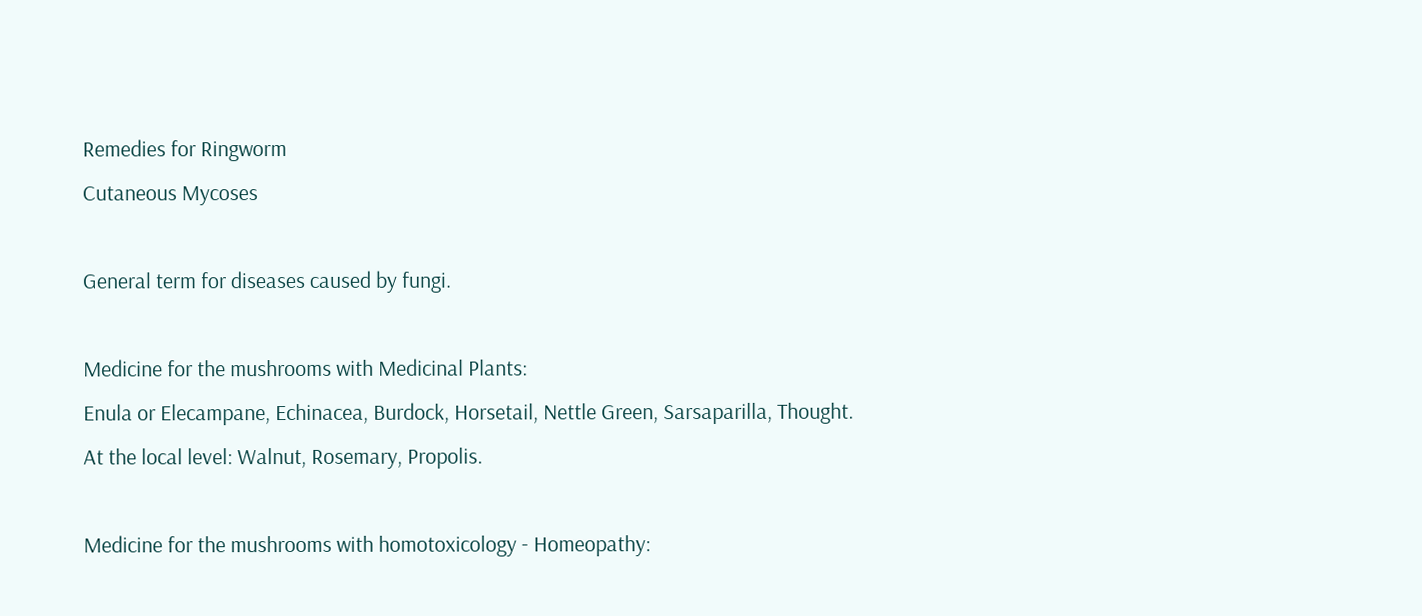Remedies for Ringworm
Cutaneous Mycoses

General term for diseases caused by fungi.

Medicine for the mushrooms with Medicinal Plants:
Enula or Elecampane, Echinacea, Burdock, Horsetail, Nettle Green, Sarsaparilla, Thought.
At the local level: Walnut, Rosemary, Propolis.

Medicine for the mushrooms with homotoxicology - Homeopathy: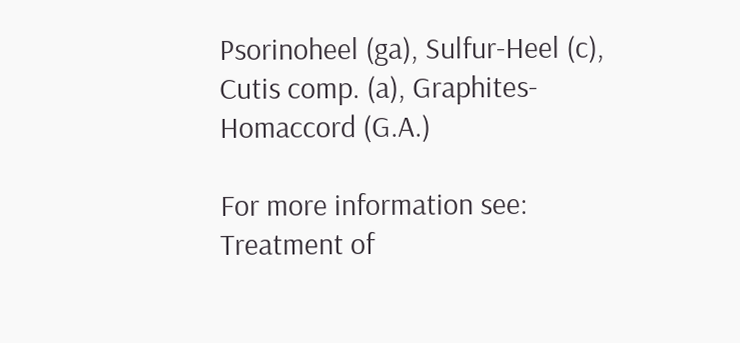Psorinoheel (ga), Sulfur-Heel (c), Cutis comp. (a), Graphites-Homaccord (G.A.)

For more information see: Treatment of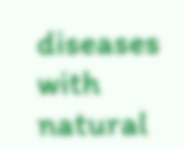diseases with natural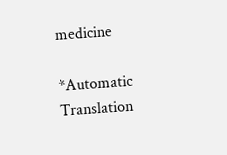medicine

*Automatic Translation